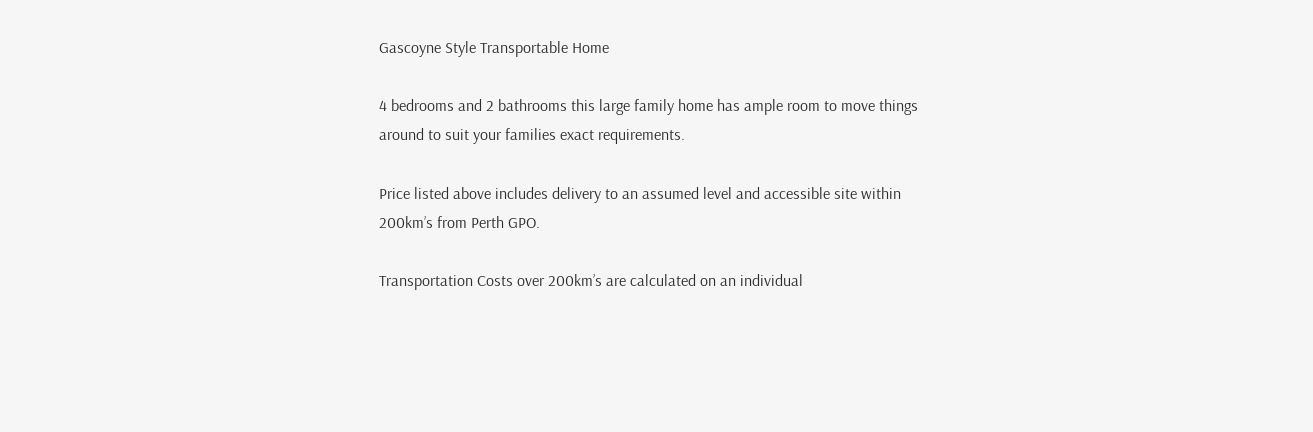Gascoyne Style Transportable Home

4 bedrooms and 2 bathrooms this large family home has ample room to move things around to suit your families exact requirements.

Price listed above includes delivery to an assumed level and accessible site within 200km’s from Perth GPO.

Transportation Costs over 200km’s are calculated on an individual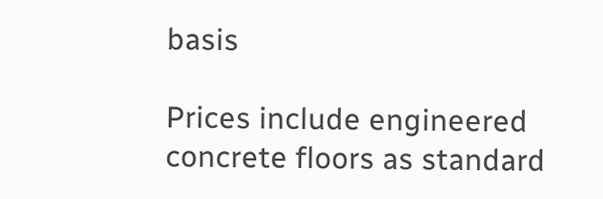basis

Prices include engineered concrete floors as standard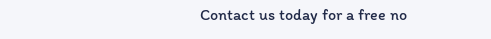Contact us today for a free no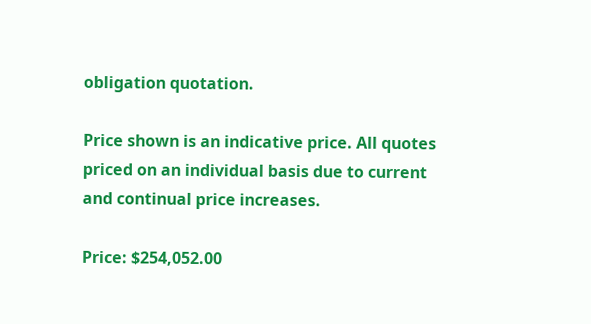obligation quotation.

Price shown is an indicative price. All quotes priced on an individual basis due to current and continual price increases.

Price: $254,052.00